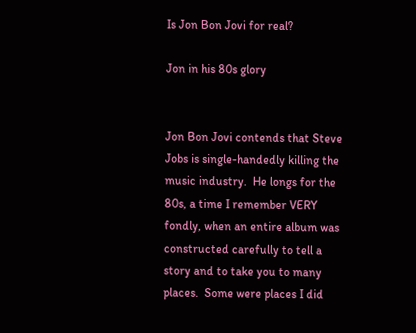Is Jon Bon Jovi for real?

Jon in his 80s glory


Jon Bon Jovi contends that Steve Jobs is single-handedly killing the music industry.  He longs for the 80s, a time I remember VERY fondly, when an entire album was constructed carefully to tell a story and to take you to many places.  Some were places I did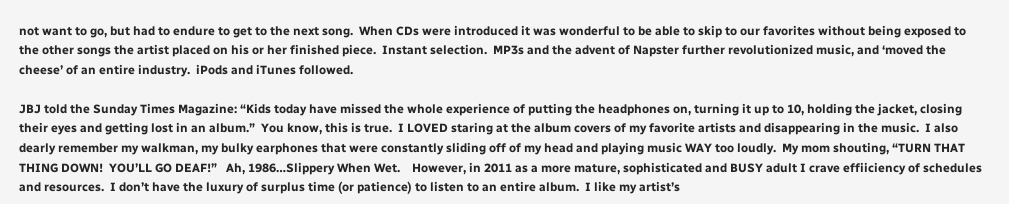not want to go, but had to endure to get to the next song.  When CDs were introduced it was wonderful to be able to skip to our favorites without being exposed to the other songs the artist placed on his or her finished piece.  Instant selection.  MP3s and the advent of Napster further revolutionized music, and ‘moved the cheese’ of an entire industry.  iPods and iTunes followed.

JBJ told the Sunday Times Magazine: “Kids today have missed the whole experience of putting the headphones on, turning it up to 10, holding the jacket, closing their eyes and getting lost in an album.”  You know, this is true.  I LOVED staring at the album covers of my favorite artists and disappearing in the music.  I also dearly remember my walkman, my bulky earphones that were constantly sliding off of my head and playing music WAY too loudly.  My mom shouting, “TURN THAT THING DOWN!  YOU’LL GO DEAF!”   Ah, 1986…Slippery When Wet.    However, in 2011 as a more mature, sophisticated and BUSY adult I crave effiiciency of schedules and resources.  I don’t have the luxury of surplus time (or patience) to listen to an entire album.  I like my artist’s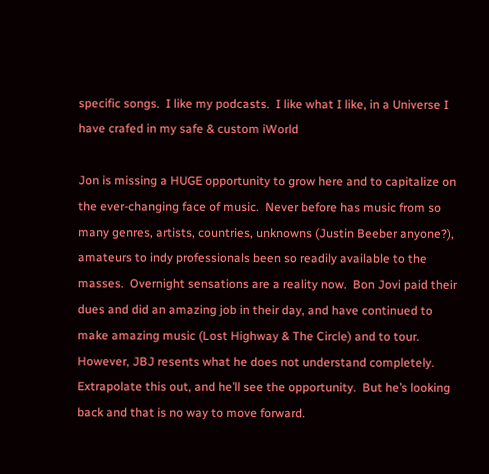specific songs.  I like my podcasts.  I like what I like, in a Universe I have crafed in my safe & custom iWorld

Jon is missing a HUGE opportunity to grow here and to capitalize on the ever-changing face of music.  Never before has music from so many genres, artists, countries, unknowns (Justin Beeber anyone?), amateurs to indy professionals been so readily available to the masses.  Overnight sensations are a reality now.  Bon Jovi paid their dues and did an amazing job in their day, and have continued to make amazing music (Lost Highway & The Circle) and to tour.  However, JBJ resents what he does not understand completely.  Extrapolate this out, and he’ll see the opportunity.  But he’s looking back and that is no way to move forward.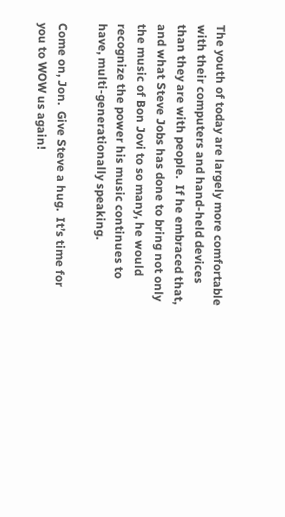The youth of today are largely more comfortable with their computers and hand-held devices than they are with people.  If he embraced that, and what Steve Jobs has done to bring not only the music of Bon Jovi to so many, he would recognize the power his music continues to have, multi-generationally speaking.

Come on, Jon.  Give Steve a hug.  It’s time for you to WOW us again!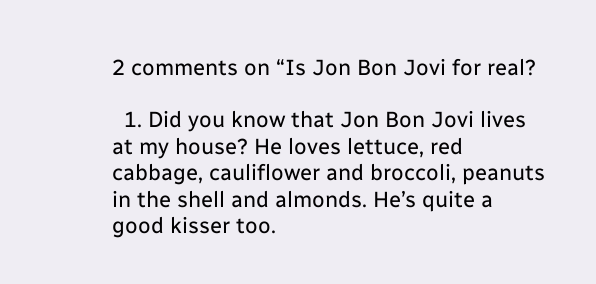2 comments on “Is Jon Bon Jovi for real?

  1. Did you know that Jon Bon Jovi lives at my house? He loves lettuce, red cabbage, cauliflower and broccoli, peanuts in the shell and almonds. He’s quite a good kisser too.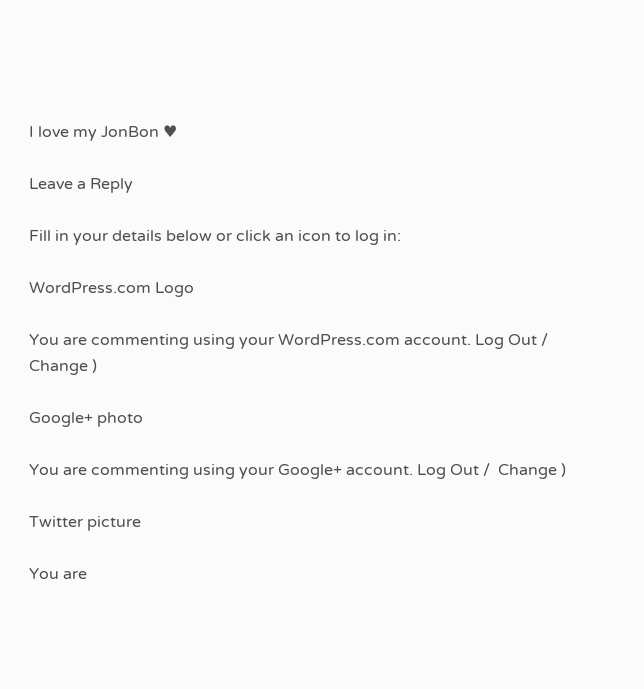I love my JonBon ♥

Leave a Reply

Fill in your details below or click an icon to log in:

WordPress.com Logo

You are commenting using your WordPress.com account. Log Out /  Change )

Google+ photo

You are commenting using your Google+ account. Log Out /  Change )

Twitter picture

You are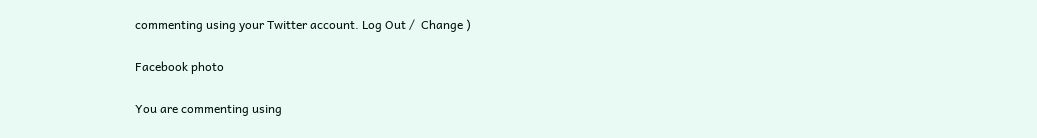commenting using your Twitter account. Log Out /  Change )

Facebook photo

You are commenting using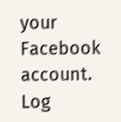your Facebook account. Log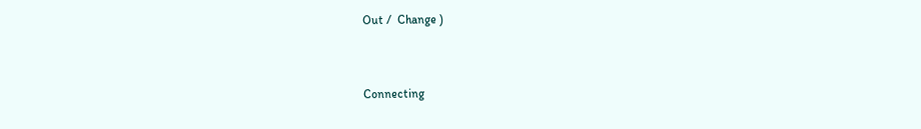Out /  Change )


Connecting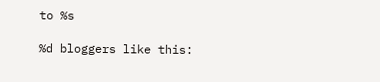to %s

%d bloggers like this: